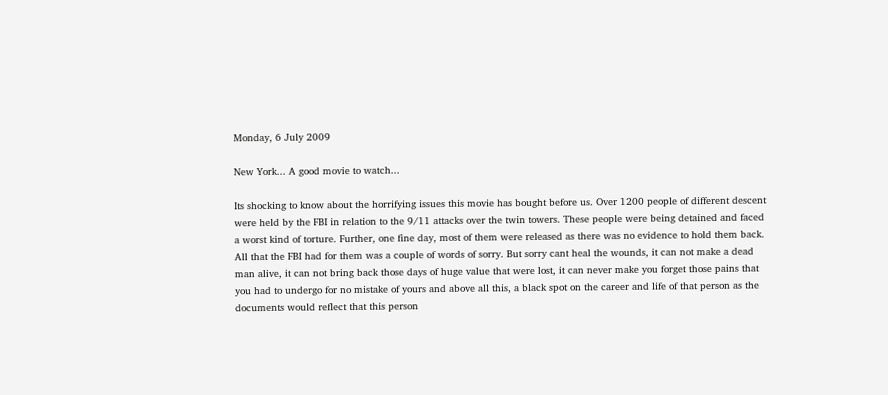Monday, 6 July 2009

New York... A good movie to watch...

Its shocking to know about the horrifying issues this movie has bought before us. Over 1200 people of different descent were held by the FBI in relation to the 9/11 attacks over the twin towers. These people were being detained and faced a worst kind of torture. Further, one fine day, most of them were released as there was no evidence to hold them back. All that the FBI had for them was a couple of words of sorry. But sorry cant heal the wounds, it can not make a dead man alive, it can not bring back those days of huge value that were lost, it can never make you forget those pains that you had to undergo for no mistake of yours and above all this, a black spot on the career and life of that person as the documents would reflect that this person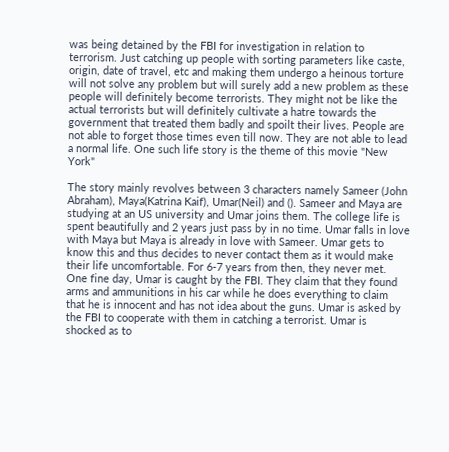was being detained by the FBI for investigation in relation to terrorism. Just catching up people with sorting parameters like caste, origin, date of travel, etc and making them undergo a heinous torture will not solve any problem but will surely add a new problem as these people will definitely become terrorists. They might not be like the actual terrorists but will definitely cultivate a hatre towards the government that treated them badly and spoilt their lives. People are not able to forget those times even till now. They are not able to lead a normal life. One such life story is the theme of this movie "New York"

The story mainly revolves between 3 characters namely Sameer (John Abraham), Maya(Katrina Kaif), Umar(Neil) and (). Sameer and Maya are studying at an US university and Umar joins them. The college life is spent beautifully and 2 years just pass by in no time. Umar falls in love with Maya but Maya is already in love with Sameer. Umar gets to know this and thus decides to never contact them as it would make their life uncomfortable. For 6-7 years from then, they never met. One fine day, Umar is caught by the FBI. They claim that they found arms and ammunitions in his car while he does everything to claim that he is innocent and has not idea about the guns. Umar is asked by the FBI to cooperate with them in catching a terrorist. Umar is shocked as to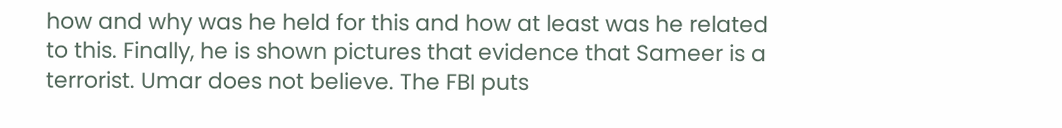how and why was he held for this and how at least was he related to this. Finally, he is shown pictures that evidence that Sameer is a terrorist. Umar does not believe. The FBI puts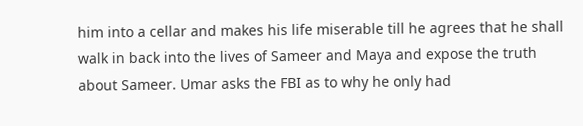him into a cellar and makes his life miserable till he agrees that he shall walk in back into the lives of Sameer and Maya and expose the truth about Sameer. Umar asks the FBI as to why he only had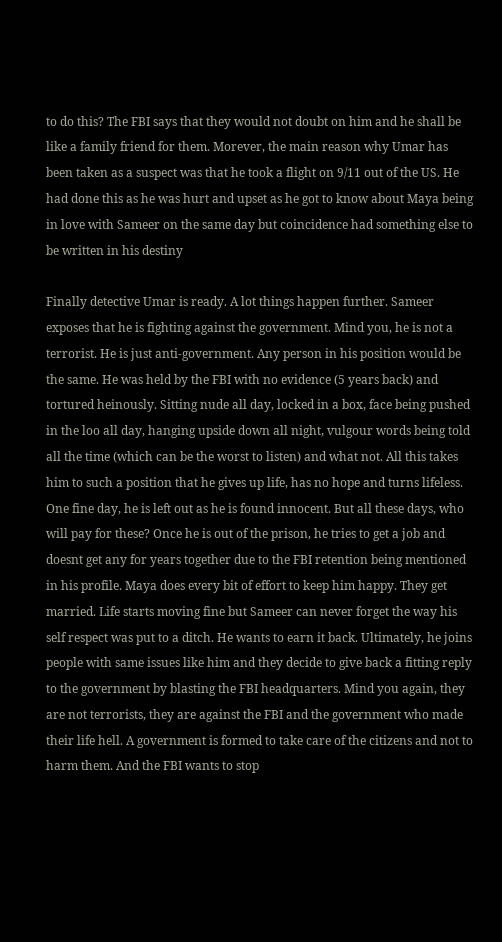to do this? The FBI says that they would not doubt on him and he shall be like a family friend for them. Morever, the main reason why Umar has been taken as a suspect was that he took a flight on 9/11 out of the US. He had done this as he was hurt and upset as he got to know about Maya being in love with Sameer on the same day but coincidence had something else to be written in his destiny

Finally detective Umar is ready. A lot things happen further. Sameer exposes that he is fighting against the government. Mind you, he is not a terrorist. He is just anti-government. Any person in his position would be the same. He was held by the FBI with no evidence (5 years back) and tortured heinously. Sitting nude all day, locked in a box, face being pushed in the loo all day, hanging upside down all night, vulgour words being told all the time (which can be the worst to listen) and what not. All this takes him to such a position that he gives up life, has no hope and turns lifeless. One fine day, he is left out as he is found innocent. But all these days, who will pay for these? Once he is out of the prison, he tries to get a job and doesnt get any for years together due to the FBI retention being mentioned in his profile. Maya does every bit of effort to keep him happy. They get married. Life starts moving fine but Sameer can never forget the way his self respect was put to a ditch. He wants to earn it back. Ultimately, he joins people with same issues like him and they decide to give back a fitting reply to the government by blasting the FBI headquarters. Mind you again, they are not terrorists, they are against the FBI and the government who made their life hell. A government is formed to take care of the citizens and not to harm them. And the FBI wants to stop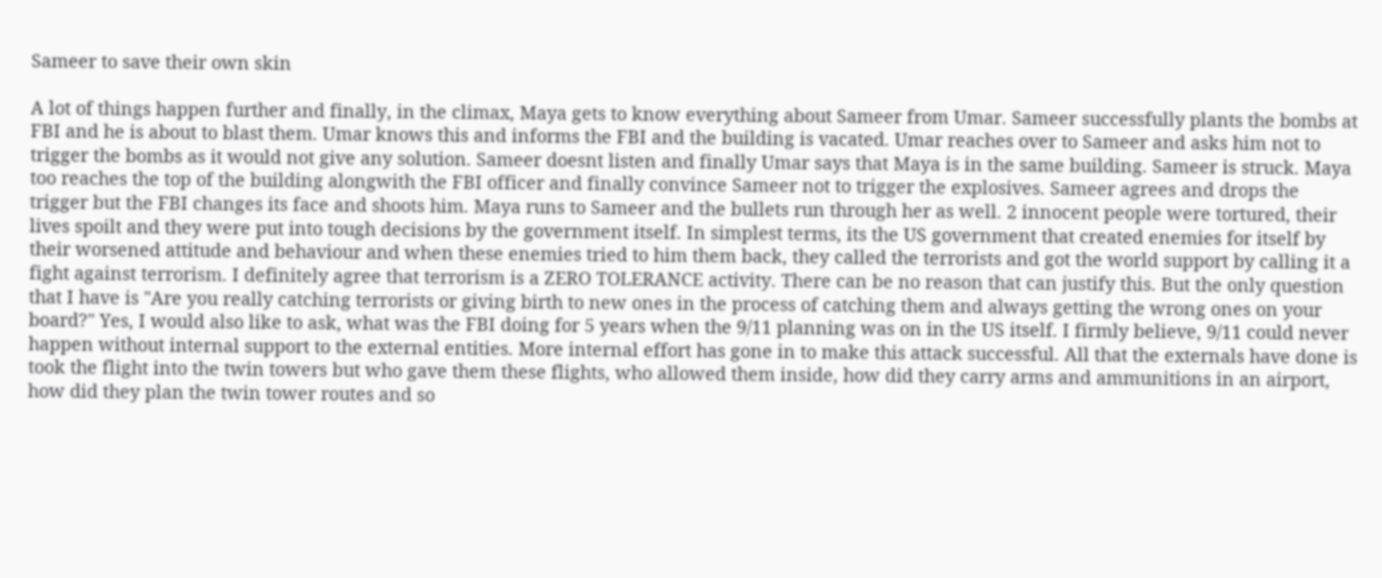Sameer to save their own skin

A lot of things happen further and finally, in the climax, Maya gets to know everything about Sameer from Umar. Sameer successfully plants the bombs at FBI and he is about to blast them. Umar knows this and informs the FBI and the building is vacated. Umar reaches over to Sameer and asks him not to trigger the bombs as it would not give any solution. Sameer doesnt listen and finally Umar says that Maya is in the same building. Sameer is struck. Maya too reaches the top of the building alongwith the FBI officer and finally convince Sameer not to trigger the explosives. Sameer agrees and drops the trigger but the FBI changes its face and shoots him. Maya runs to Sameer and the bullets run through her as well. 2 innocent people were tortured, their lives spoilt and they were put into tough decisions by the government itself. In simplest terms, its the US government that created enemies for itself by their worsened attitude and behaviour and when these enemies tried to him them back, they called the terrorists and got the world support by calling it a fight against terrorism. I definitely agree that terrorism is a ZERO TOLERANCE activity. There can be no reason that can justify this. But the only question that I have is "Are you really catching terrorists or giving birth to new ones in the process of catching them and always getting the wrong ones on your board?" Yes, I would also like to ask, what was the FBI doing for 5 years when the 9/11 planning was on in the US itself. I firmly believe, 9/11 could never happen without internal support to the external entities. More internal effort has gone in to make this attack successful. All that the externals have done is took the flight into the twin towers but who gave them these flights, who allowed them inside, how did they carry arms and ammunitions in an airport, how did they plan the twin tower routes and so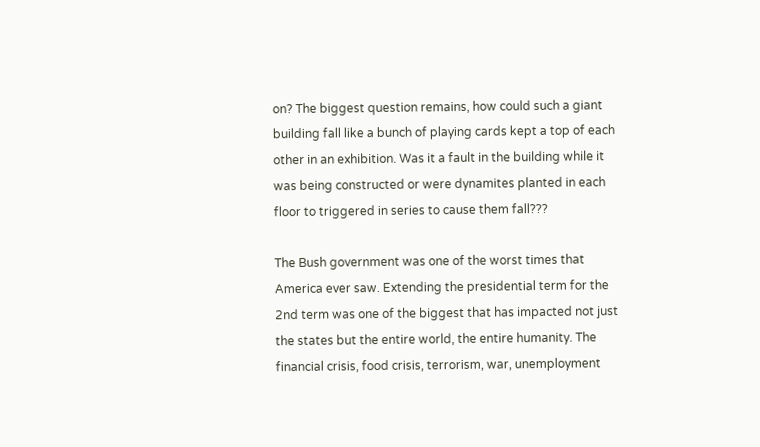on? The biggest question remains, how could such a giant building fall like a bunch of playing cards kept a top of each other in an exhibition. Was it a fault in the building while it was being constructed or were dynamites planted in each floor to triggered in series to cause them fall???

The Bush government was one of the worst times that America ever saw. Extending the presidential term for the 2nd term was one of the biggest that has impacted not just the states but the entire world, the entire humanity. The financial crisis, food crisis, terrorism, war, unemployment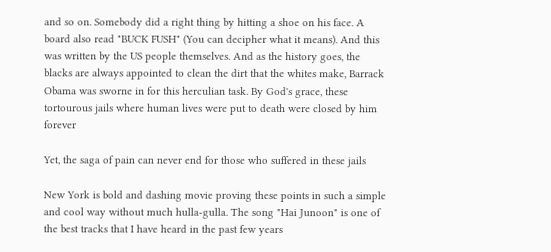and so on. Somebody did a right thing by hitting a shoe on his face. A board also read "BUCK FUSH" (You can decipher what it means). And this was written by the US people themselves. And as the history goes, the blacks are always appointed to clean the dirt that the whites make, Barrack Obama was sworne in for this herculian task. By God's grace, these tortourous jails where human lives were put to death were closed by him forever

Yet, the saga of pain can never end for those who suffered in these jails

New York is bold and dashing movie proving these points in such a simple and cool way without much hulla-gulla. The song "Hai Junoon" is one of the best tracks that I have heard in the past few years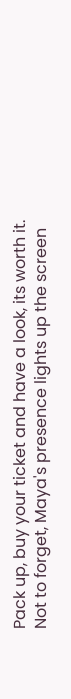Pack up, buy your ticket and have a look, its worth it. Not to forget, Maya's presence lights up the screen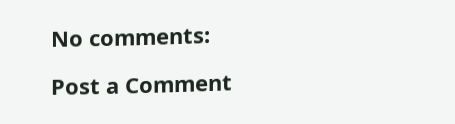No comments:

Post a Comment